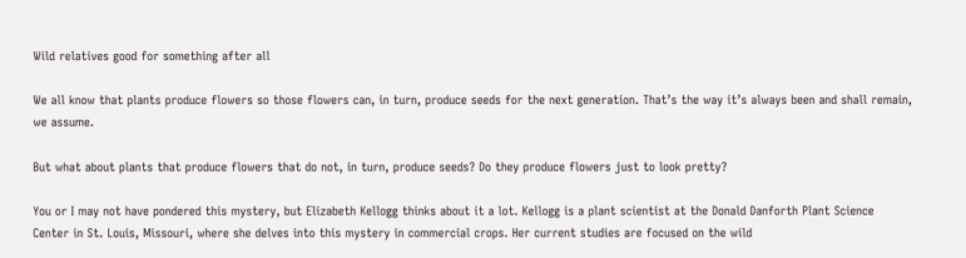Wild relatives good for something after all

We all know that plants produce flowers so those flowers can, in turn, produce seeds for the next generation. That’s the way it’s always been and shall remain, we assume.

But what about plants that produce flowers that do not, in turn, produce seeds? Do they produce flowers just to look pretty?

You or I may not have pondered this mystery, but Elizabeth Kellogg thinks about it a lot. Kellogg is a plant scientist at the Donald Danforth Plant Science Center in St. Louis, Missouri, where she delves into this mystery in commercial crops. Her current studies are focused on the wild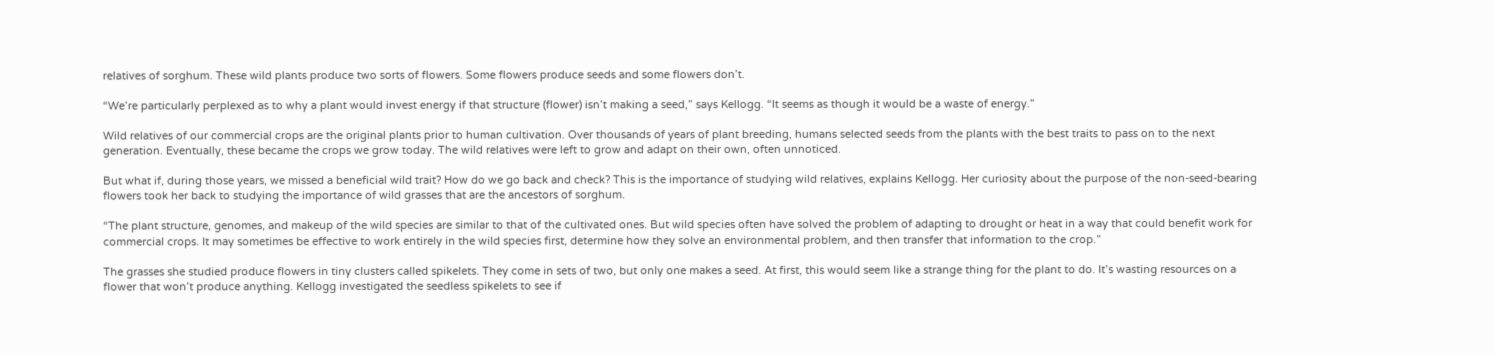relatives of sorghum. These wild plants produce two sorts of flowers. Some flowers produce seeds and some flowers don’t.

“We’re particularly perplexed as to why a plant would invest energy if that structure (flower) isn’t making a seed,” says Kellogg. “It seems as though it would be a waste of energy.”

Wild relatives of our commercial crops are the original plants prior to human cultivation. Over thousands of years of plant breeding, humans selected seeds from the plants with the best traits to pass on to the next generation. Eventually, these became the crops we grow today. The wild relatives were left to grow and adapt on their own, often unnoticed.

But what if, during those years, we missed a beneficial wild trait? How do we go back and check? This is the importance of studying wild relatives, explains Kellogg. Her curiosity about the purpose of the non-seed-bearing flowers took her back to studying the importance of wild grasses that are the ancestors of sorghum.

“The plant structure, genomes, and makeup of the wild species are similar to that of the cultivated ones. But wild species often have solved the problem of adapting to drought or heat in a way that could benefit work for commercial crops. It may sometimes be effective to work entirely in the wild species first, determine how they solve an environmental problem, and then transfer that information to the crop.”

The grasses she studied produce flowers in tiny clusters called spikelets. They come in sets of two, but only one makes a seed. At first, this would seem like a strange thing for the plant to do. It’s wasting resources on a flower that won’t produce anything. Kellogg investigated the seedless spikelets to see if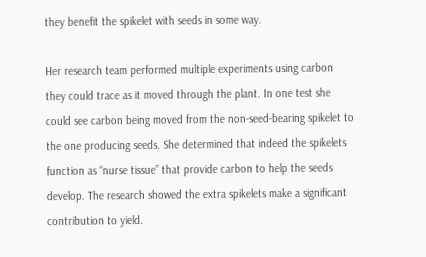they benefit the spikelet with seeds in some way.

Her research team performed multiple experiments using carbon they could trace as it moved through the plant. In one test she could see carbon being moved from the non-seed-bearing spikelet to the one producing seeds. She determined that indeed the spikelets function as “nurse tissue” that provide carbon to help the seeds develop. The research showed the extra spikelets make a significant contribution to yield.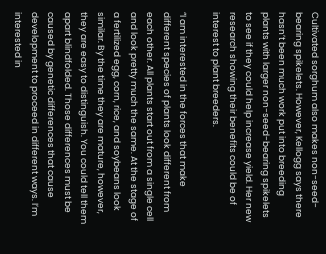Cultivated sorghum also makes non-seed-bearing spikelets. However, Kellogg says there hasn’t been much work put into breeding plants with larger non-seed-bearing spikelets to see if they could help increase yield. Her new research showing their benefits could be of interest to plant breeders.

“I am interested in the forces that make different species of plants look different from each other. All plants start out from a single cell and look pretty much the same. At the stage of a fertilized egg, corn, rice, and soybeans look similar. By the time they are mature, however, they are easy to distinguish. You could tell them apart blindfolded. Those differences must be caused by genetic differences that cause development to proceed in different ways. I’m interested in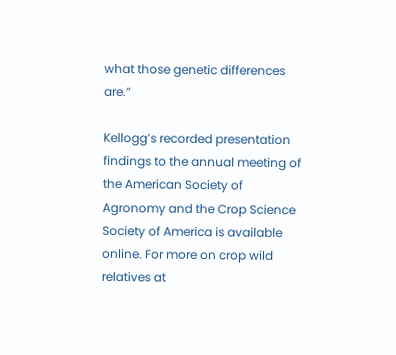what those genetic differences are.”

Kellogg’s recorded presentation findings to the annual meeting of the American Society of Agronomy and the Crop Science Society of America is available online. For more on crop wild relatives at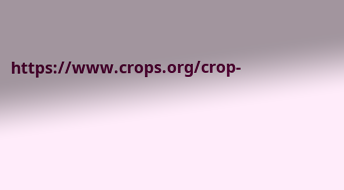https://www.crops.org/crop-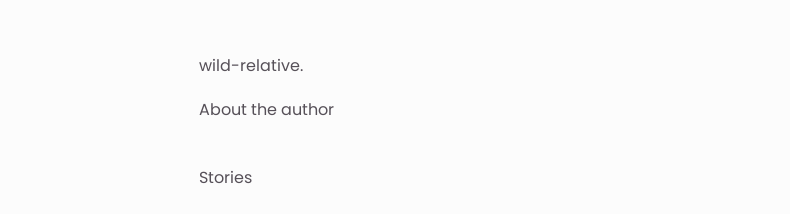wild-relative.

About the author


Stories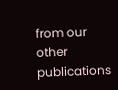from our other publications